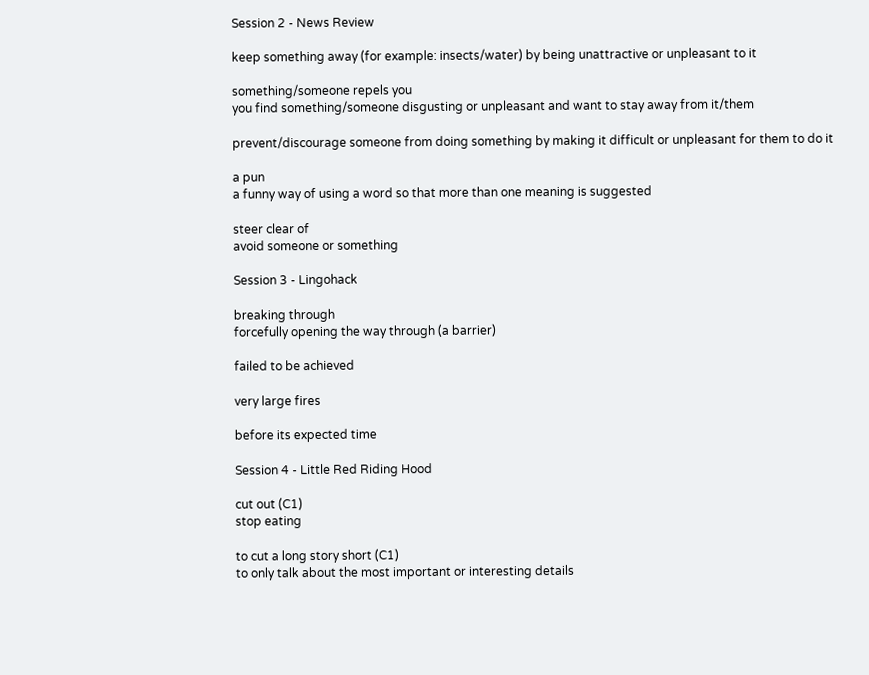Session 2 - News Review

keep something away (for example: insects/water) by being unattractive or unpleasant to it

something/someone repels you
you find something/someone disgusting or unpleasant and want to stay away from it/them

prevent/discourage someone from doing something by making it difficult or unpleasant for them to do it

a pun
a funny way of using a word so that more than one meaning is suggested

steer clear of
avoid someone or something

Session 3 - Lingohack

breaking through
forcefully opening the way through (a barrier)

failed to be achieved

very large fires

before its expected time

Session 4 - Little Red Riding Hood

cut out (C1)
stop eating

to cut a long story short (C1)
to only talk about the most important or interesting details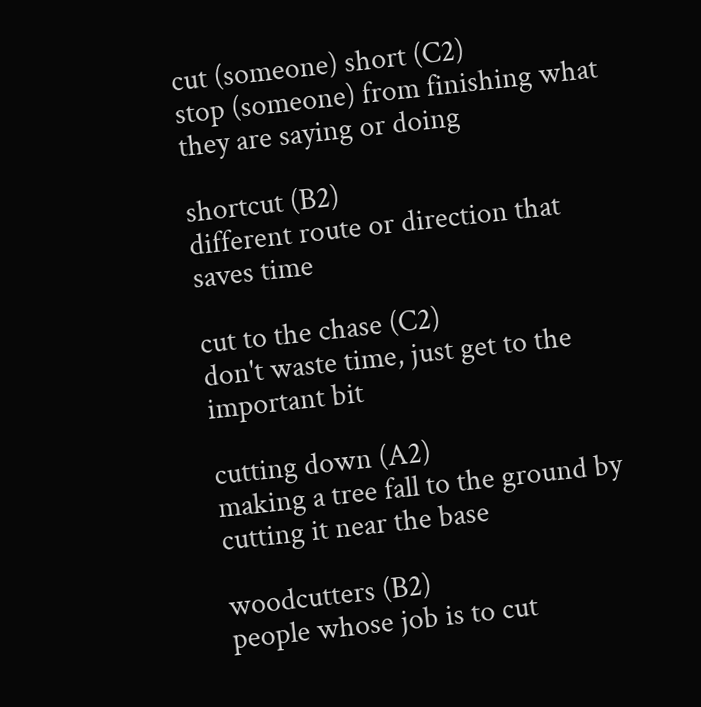cut (someone) short (C2)
stop (someone) from finishing what they are saying or doing

shortcut (B2)
different route or direction that saves time

cut to the chase (C2)
don't waste time, just get to the important bit

cutting down (A2)
making a tree fall to the ground by cutting it near the base

woodcutters (B2)
people whose job is to cut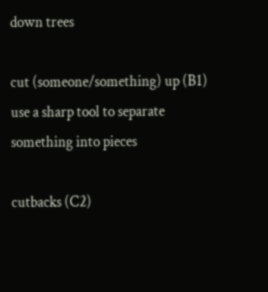down trees

cut (someone/something) up (B1)
use a sharp tool to separate something into pieces

cutbacks (C2)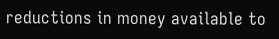reductions in money available to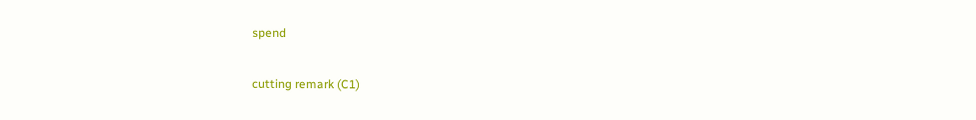spend

cutting remark (C1)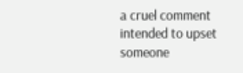a cruel comment intended to upset someone